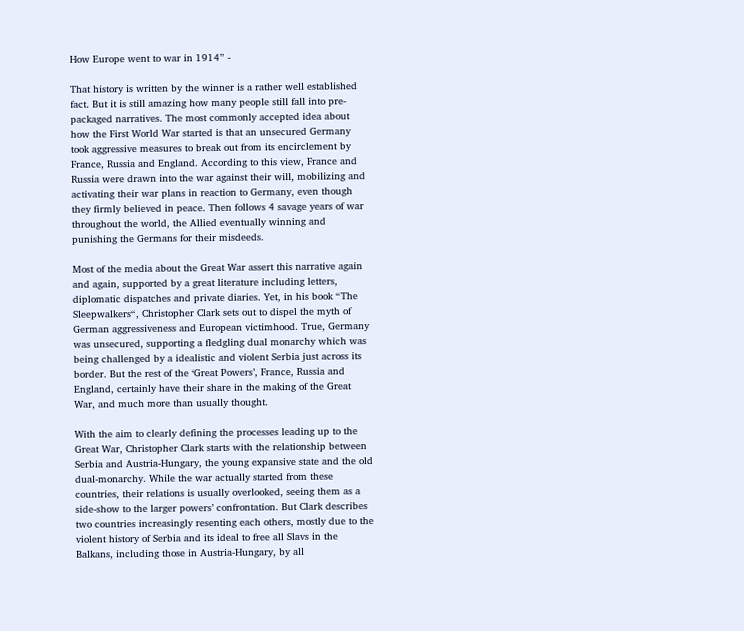How Europe went to war in 1914” -

That history is written by the winner is a rather well established fact. But it is still amazing how many people still fall into pre-packaged narratives. The most commonly accepted idea about how the First World War started is that an unsecured Germany took aggressive measures to break out from its encirclement by France, Russia and England. According to this view, France and Russia were drawn into the war against their will, mobilizing and activating their war plans in reaction to Germany, even though they firmly believed in peace. Then follows 4 savage years of war throughout the world, the Allied eventually winning and punishing the Germans for their misdeeds.

Most of the media about the Great War assert this narrative again and again, supported by a great literature including letters, diplomatic dispatches and private diaries. Yet, in his book “The Sleepwalkers“, Christopher Clark sets out to dispel the myth of German aggressiveness and European victimhood. True, Germany was unsecured, supporting a fledgling dual monarchy which was being challenged by a idealistic and violent Serbia just across its border. But the rest of the ‘Great Powers’, France, Russia and England, certainly have their share in the making of the Great War, and much more than usually thought.

With the aim to clearly defining the processes leading up to the Great War, Christopher Clark starts with the relationship between Serbia and Austria-Hungary, the young expansive state and the old dual-monarchy. While the war actually started from these countries, their relations is usually overlooked, seeing them as a side-show to the larger powers’ confrontation. But Clark describes two countries increasingly resenting each others, mostly due to the violent history of Serbia and its ideal to free all Slavs in the Balkans, including those in Austria-Hungary, by all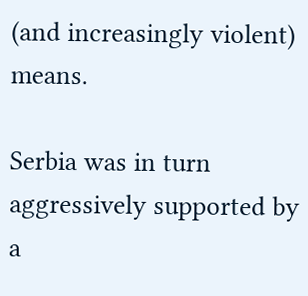(and increasingly violent) means.

Serbia was in turn aggressively supported by a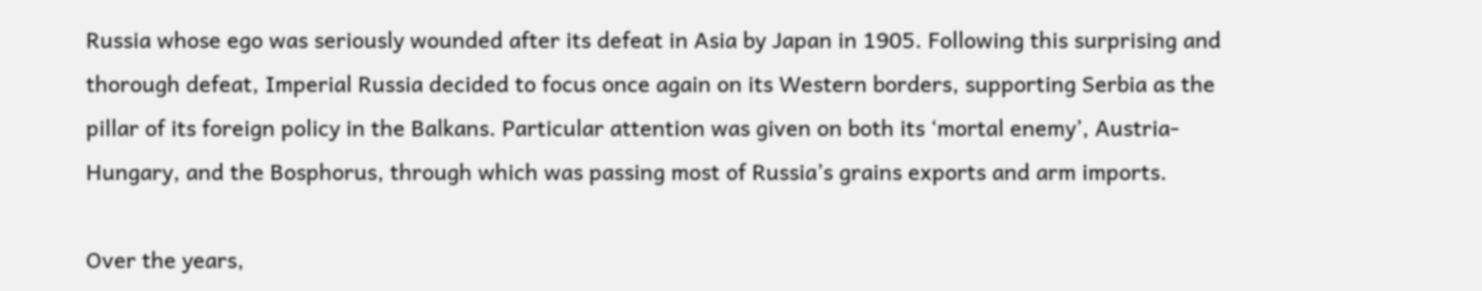Russia whose ego was seriously wounded after its defeat in Asia by Japan in 1905. Following this surprising and thorough defeat, Imperial Russia decided to focus once again on its Western borders, supporting Serbia as the pillar of its foreign policy in the Balkans. Particular attention was given on both its ‘mortal enemy’, Austria-Hungary, and the Bosphorus, through which was passing most of Russia’s grains exports and arm imports.

Over the years,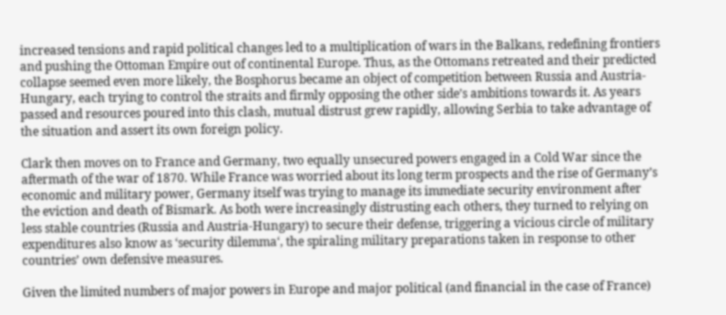increased tensions and rapid political changes led to a multiplication of wars in the Balkans, redefining frontiers and pushing the Ottoman Empire out of continental Europe. Thus, as the Ottomans retreated and their predicted collapse seemed even more likely, the Bosphorus became an object of competition between Russia and Austria-Hungary, each trying to control the straits and firmly opposing the other side’s ambitions towards it. As years passed and resources poured into this clash, mutual distrust grew rapidly, allowing Serbia to take advantage of the situation and assert its own foreign policy.

Clark then moves on to France and Germany, two equally unsecured powers engaged in a Cold War since the aftermath of the war of 1870. While France was worried about its long term prospects and the rise of Germany’s economic and military power, Germany itself was trying to manage its immediate security environment after the eviction and death of Bismark. As both were increasingly distrusting each others, they turned to relying on less stable countries (Russia and Austria-Hungary) to secure their defense, triggering a vicious circle of military expenditures also know as ‘security dilemma‘, the spiraling military preparations taken in response to other countries’ own defensive measures.

Given the limited numbers of major powers in Europe and major political (and financial in the case of France)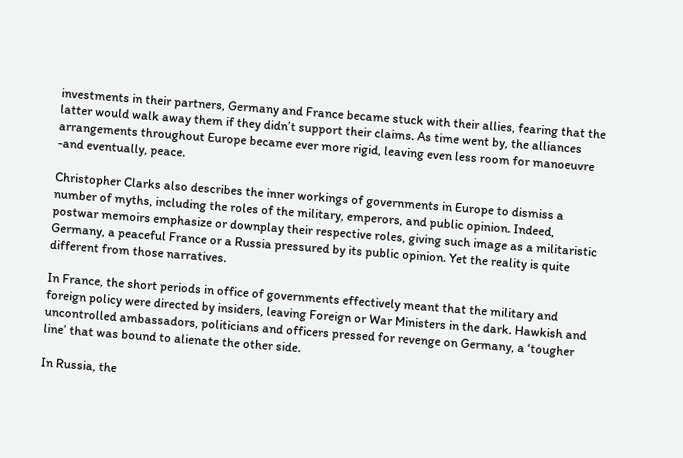investments in their partners, Germany and France became stuck with their allies, fearing that the latter would walk away them if they didn’t support their claims. As time went by, the alliances arrangements throughout Europe became ever more rigid, leaving even less room for manoeuvre -and eventually, peace.

Christopher Clarks also describes the inner workings of governments in Europe to dismiss a number of myths, including the roles of the military, emperors, and public opinion. Indeed, postwar memoirs emphasize or downplay their respective roles, giving such image as a militaristic Germany, a peaceful France or a Russia pressured by its public opinion. Yet the reality is quite different from those narratives.

In France, the short periods in office of governments effectively meant that the military and foreign policy were directed by insiders, leaving Foreign or War Ministers in the dark. Hawkish and uncontrolled ambassadors, politicians and officers pressed for revenge on Germany, a ‘tougher line’ that was bound to alienate the other side.

In Russia, the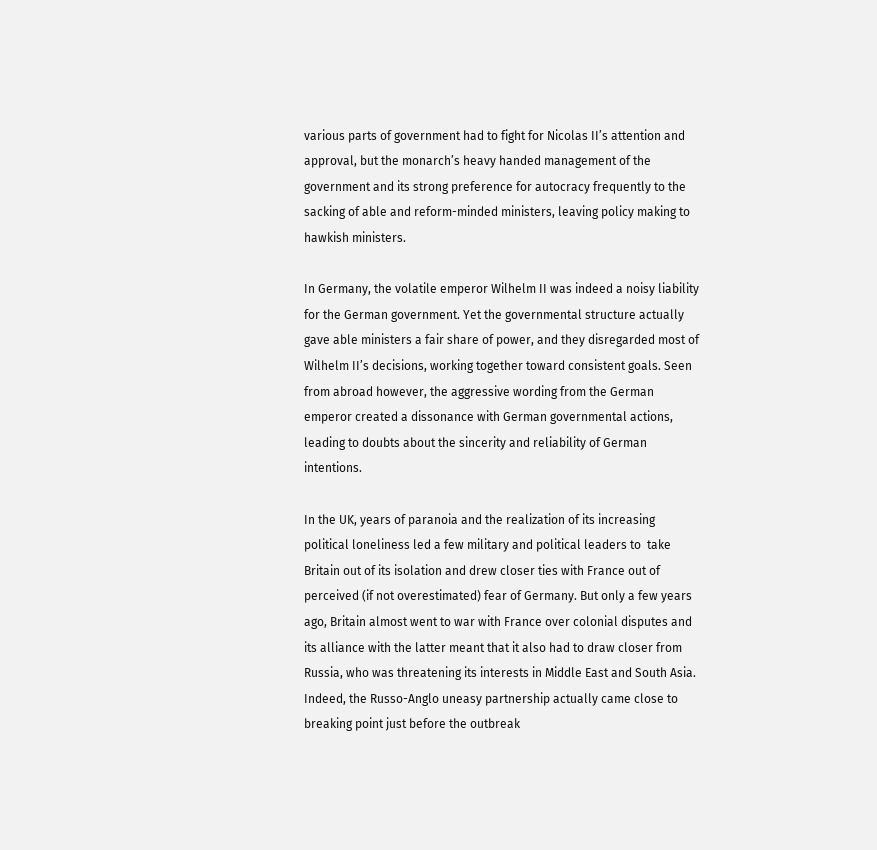various parts of government had to fight for Nicolas II’s attention and approval, but the monarch’s heavy handed management of the government and its strong preference for autocracy frequently to the sacking of able and reform-minded ministers, leaving policy making to hawkish ministers.

In Germany, the volatile emperor Wilhelm II was indeed a noisy liability for the German government. Yet the governmental structure actually gave able ministers a fair share of power, and they disregarded most of Wilhelm II’s decisions, working together toward consistent goals. Seen from abroad however, the aggressive wording from the German emperor created a dissonance with German governmental actions, leading to doubts about the sincerity and reliability of German intentions.

In the UK, years of paranoia and the realization of its increasing political loneliness led a few military and political leaders to  take Britain out of its isolation and drew closer ties with France out of perceived (if not overestimated) fear of Germany. But only a few years ago, Britain almost went to war with France over colonial disputes and its alliance with the latter meant that it also had to draw closer from Russia, who was threatening its interests in Middle East and South Asia. Indeed, the Russo-Anglo uneasy partnership actually came close to breaking point just before the outbreak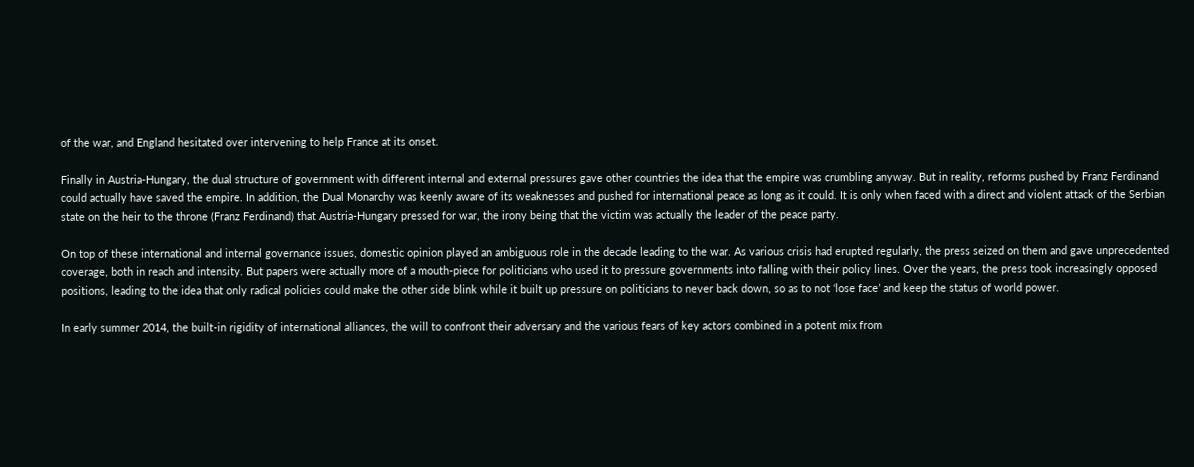of the war, and England hesitated over intervening to help France at its onset.

Finally in Austria-Hungary, the dual structure of government with different internal and external pressures gave other countries the idea that the empire was crumbling anyway. But in reality, reforms pushed by Franz Ferdinand could actually have saved the empire. In addition, the Dual Monarchy was keenly aware of its weaknesses and pushed for international peace as long as it could. It is only when faced with a direct and violent attack of the Serbian state on the heir to the throne (Franz Ferdinand) that Austria-Hungary pressed for war, the irony being that the victim was actually the leader of the peace party.

On top of these international and internal governance issues, domestic opinion played an ambiguous role in the decade leading to the war. As various crisis had erupted regularly, the press seized on them and gave unprecedented coverage, both in reach and intensity. But papers were actually more of a mouth-piece for politicians who used it to pressure governments into falling with their policy lines. Over the years, the press took increasingly opposed positions, leading to the idea that only radical policies could make the other side blink while it built up pressure on politicians to never back down, so as to not ‘lose face’ and keep the status of world power.

In early summer 2014, the built-in rigidity of international alliances, the will to confront their adversary and the various fears of key actors combined in a potent mix from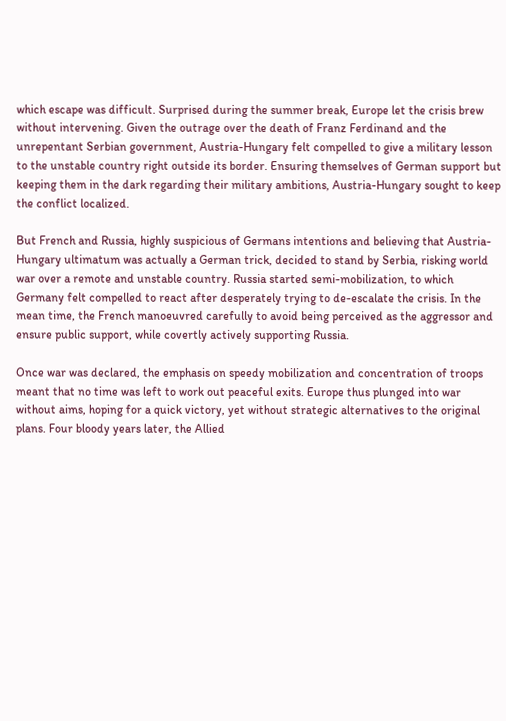which escape was difficult. Surprised during the summer break, Europe let the crisis brew without intervening. Given the outrage over the death of Franz Ferdinand and the unrepentant Serbian government, Austria-Hungary felt compelled to give a military lesson to the unstable country right outside its border. Ensuring themselves of German support but keeping them in the dark regarding their military ambitions, Austria-Hungary sought to keep the conflict localized.

But French and Russia, highly suspicious of Germans intentions and believing that Austria-Hungary ultimatum was actually a German trick, decided to stand by Serbia, risking world war over a remote and unstable country. Russia started semi-mobilization, to which Germany felt compelled to react after desperately trying to de-escalate the crisis. In the mean time, the French manoeuvred carefully to avoid being perceived as the aggressor and ensure public support, while covertly actively supporting Russia.

Once war was declared, the emphasis on speedy mobilization and concentration of troops meant that no time was left to work out peaceful exits. Europe thus plunged into war without aims, hoping for a quick victory, yet without strategic alternatives to the original plans. Four bloody years later, the Allied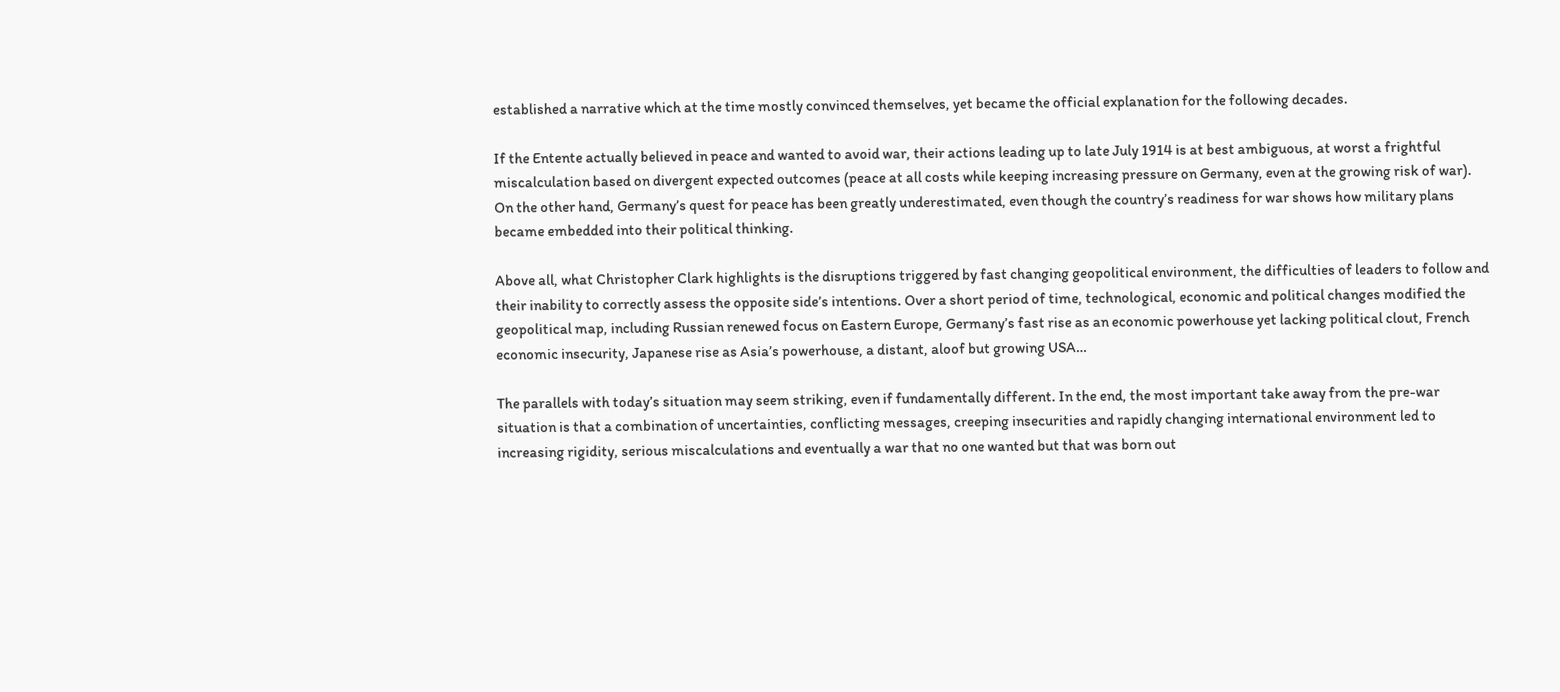established a narrative which at the time mostly convinced themselves, yet became the official explanation for the following decades.

If the Entente actually believed in peace and wanted to avoid war, their actions leading up to late July 1914 is at best ambiguous, at worst a frightful miscalculation based on divergent expected outcomes (peace at all costs while keeping increasing pressure on Germany, even at the growing risk of war). On the other hand, Germany’s quest for peace has been greatly underestimated, even though the country’s readiness for war shows how military plans became embedded into their political thinking.

Above all, what Christopher Clark highlights is the disruptions triggered by fast changing geopolitical environment, the difficulties of leaders to follow and their inability to correctly assess the opposite side’s intentions. Over a short period of time, technological, economic and political changes modified the geopolitical map, including Russian renewed focus on Eastern Europe, Germany’s fast rise as an economic powerhouse yet lacking political clout, French economic insecurity, Japanese rise as Asia’s powerhouse, a distant, aloof but growing USA…

The parallels with today’s situation may seem striking, even if fundamentally different. In the end, the most important take away from the pre-war situation is that a combination of uncertainties, conflicting messages, creeping insecurities and rapidly changing international environment led to increasing rigidity, serious miscalculations and eventually a war that no one wanted but that was born out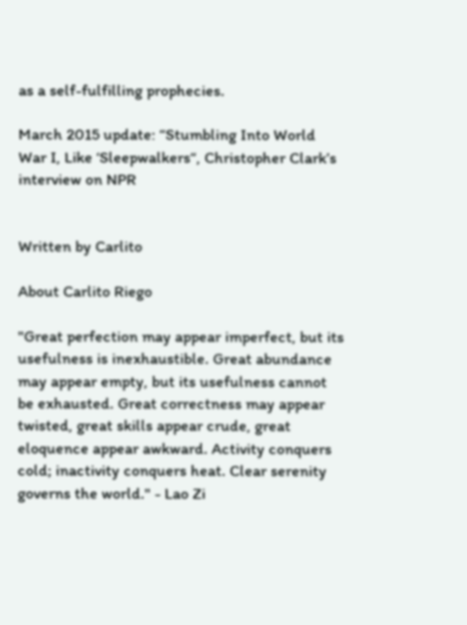as a self-fulfilling prophecies.

March 2015 update: “Stumbling Into World War I, Like ‘Sleepwalkers“, Christopher Clark’s interview on NPR


Written by Carlito

About Carlito Riego

"Great perfection may appear imperfect, but its usefulness is inexhaustible. Great abundance may appear empty, but its usefulness cannot be exhausted. Great correctness may appear twisted, great skills appear crude, great eloquence appear awkward. Activity conquers cold; inactivity conquers heat. Clear serenity governs the world." - Lao Zi